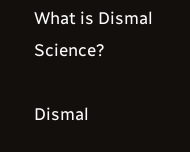What is Dismal Science?

Dismal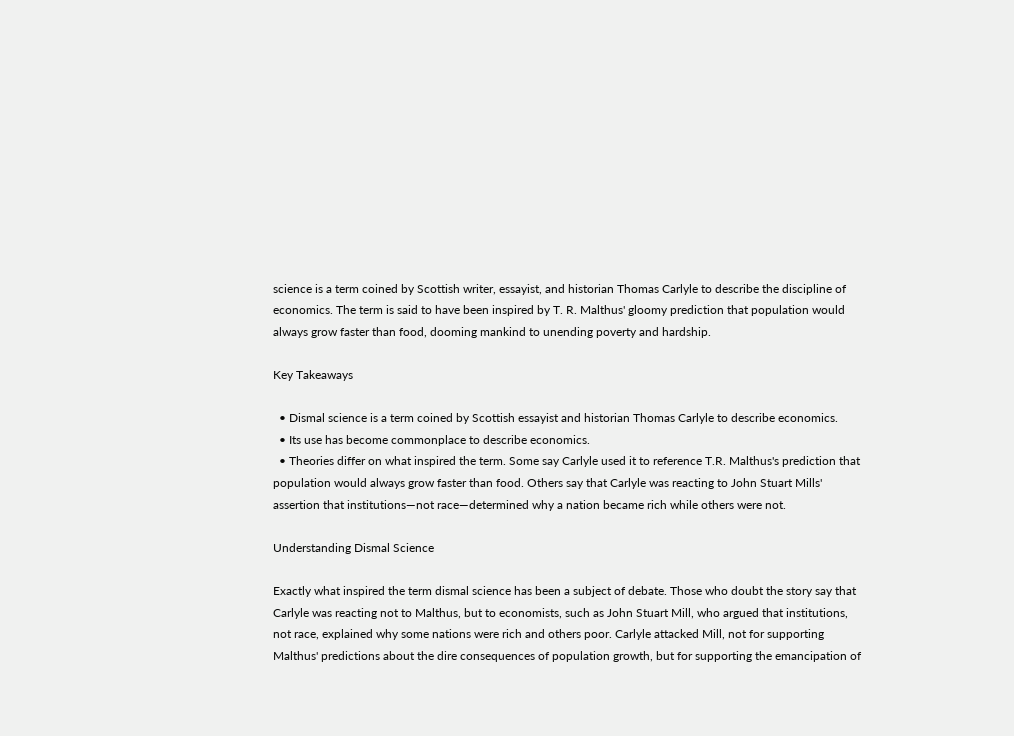science is a term coined by Scottish writer, essayist, and historian Thomas Carlyle to describe the discipline of economics. The term is said to have been inspired by T. R. Malthus' gloomy prediction that population would always grow faster than food, dooming mankind to unending poverty and hardship.

Key Takeaways

  • Dismal science is a term coined by Scottish essayist and historian Thomas Carlyle to describe economics.
  • Its use has become commonplace to describe economics.
  • Theories differ on what inspired the term. Some say Carlyle used it to reference T.R. Malthus's prediction that population would always grow faster than food. Others say that Carlyle was reacting to John Stuart Mills' assertion that institutions—not race—determined why a nation became rich while others were not.

Understanding Dismal Science

Exactly what inspired the term dismal science has been a subject of debate. Those who doubt the story say that Carlyle was reacting not to Malthus, but to economists, such as John Stuart Mill, who argued that institutions, not race, explained why some nations were rich and others poor. Carlyle attacked Mill, not for supporting Malthus' predictions about the dire consequences of population growth, but for supporting the emancipation of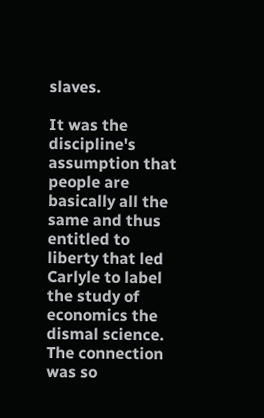slaves.

It was the discipline's assumption that people are basically all the same and thus entitled to liberty that led Carlyle to label the study of economics the dismal science. The connection was so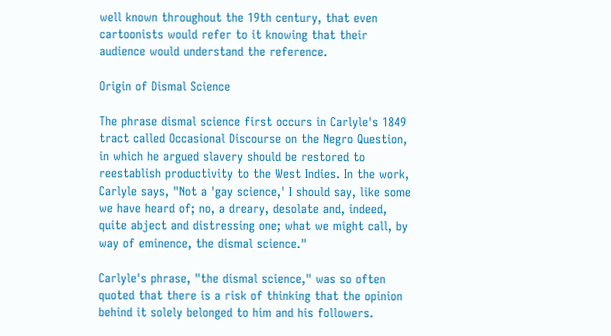well known throughout the 19th century, that even cartoonists would refer to it knowing that their audience would understand the reference.

Origin of Dismal Science

The phrase dismal science first occurs in Carlyle's 1849 tract called Occasional Discourse on the Negro Question, in which he argued slavery should be restored to reestablish productivity to the West Indies. In the work, Carlyle says, "Not a 'gay science,' I should say, like some we have heard of; no, a dreary, desolate and, indeed, quite abject and distressing one; what we might call, by way of eminence, the dismal science."

Carlyle's phrase, "the dismal science," was so often quoted that there is a risk of thinking that the opinion behind it solely belonged to him and his followers.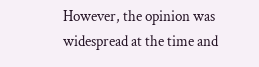However, the opinion was widespread at the time and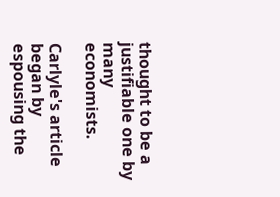thought to be a justifiable one by many economists.

Carlyle's article began by espousing the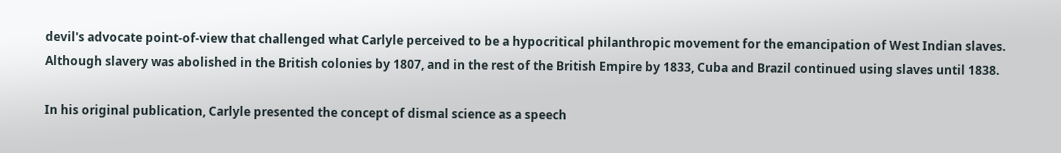devil's advocate point-of-view that challenged what Carlyle perceived to be a hypocritical philanthropic movement for the emancipation of West Indian slaves. Although slavery was abolished in the British colonies by 1807, and in the rest of the British Empire by 1833, Cuba and Brazil continued using slaves until 1838.

In his original publication, Carlyle presented the concept of dismal science as a speech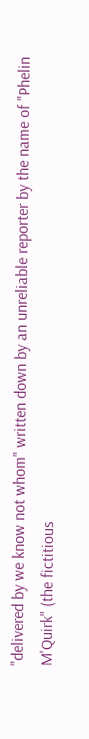"delivered by we know not whom" written down by an unreliable reporter by the name of "Phelin M'Quirk" (the fictitious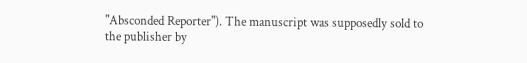"Absconded Reporter"). The manuscript was supposedly sold to the publisher by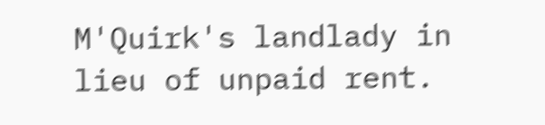M'Quirk's landlady in lieu of unpaid rent.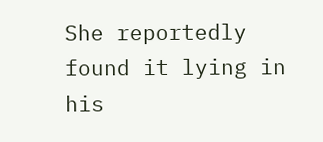She reportedly found it lying in his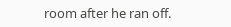room after he ran off.